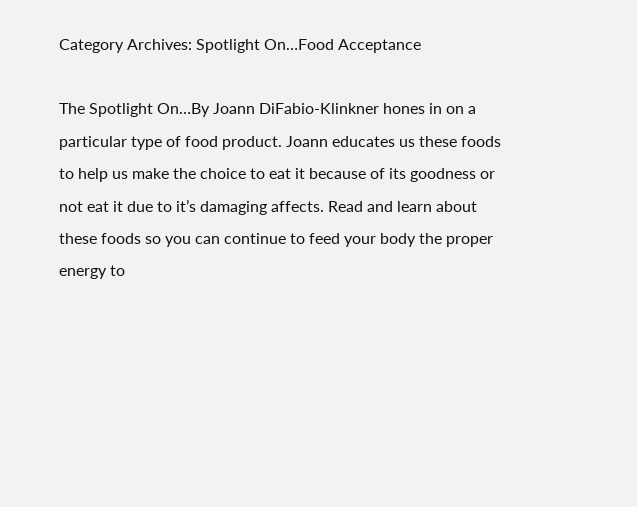Category Archives: Spotlight On…Food Acceptance

The Spotlight On…By Joann DiFabio-Klinkner hones in on a particular type of food product. Joann educates us these foods to help us make the choice to eat it because of its goodness or not eat it due to it’s damaging affects. Read and learn about these foods so you can continue to feed your body the proper energy to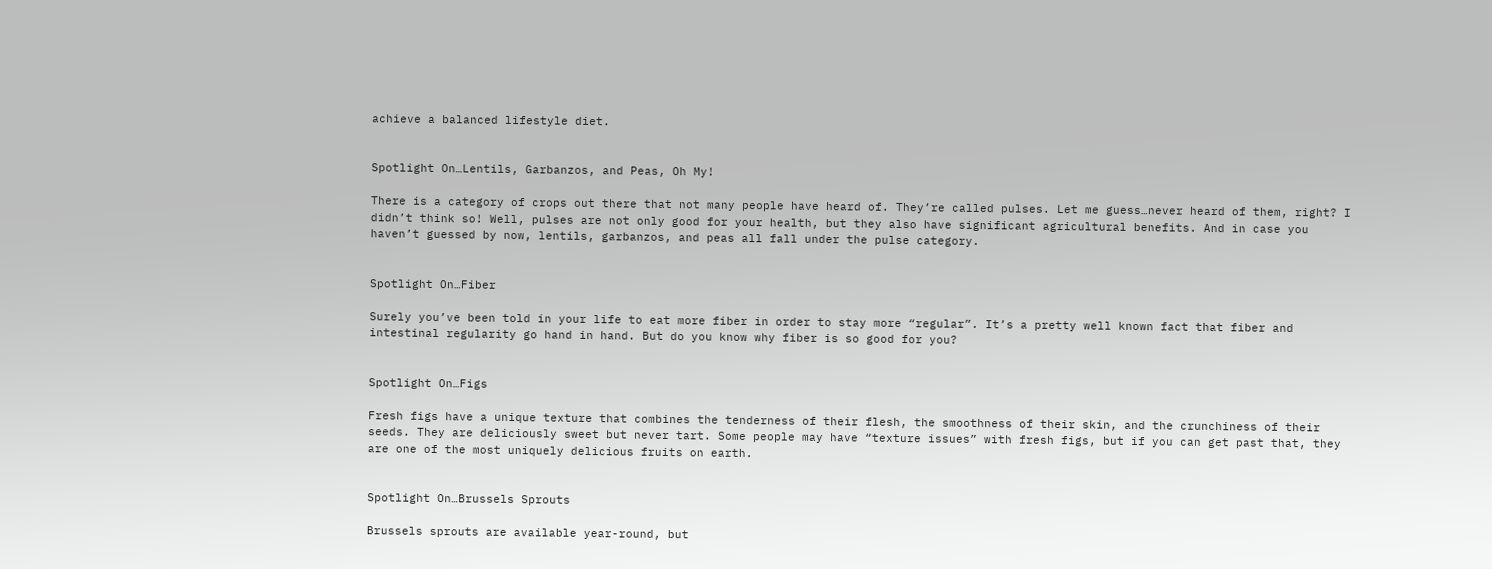achieve a balanced lifestyle diet.


Spotlight On…Lentils, Garbanzos, and Peas, Oh My!

There is a category of crops out there that not many people have heard of. They’re called pulses. Let me guess…never heard of them, right? I didn’t think so! Well, pulses are not only good for your health, but they also have significant agricultural benefits. And in case you haven’t guessed by now, lentils, garbanzos, and peas all fall under the pulse category.


Spotlight On…Fiber

Surely you’ve been told in your life to eat more fiber in order to stay more “regular”. It’s a pretty well known fact that fiber and intestinal regularity go hand in hand. But do you know why fiber is so good for you?


Spotlight On…Figs

Fresh figs have a unique texture that combines the tenderness of their flesh, the smoothness of their skin, and the crunchiness of their seeds. They are deliciously sweet but never tart. Some people may have “texture issues” with fresh figs, but if you can get past that, they are one of the most uniquely delicious fruits on earth.


Spotlight On…Brussels Sprouts

Brussels sprouts are available year-round, but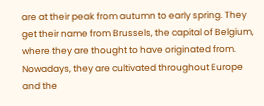are at their peak from autumn to early spring. They get their name from Brussels, the capital of Belgium, where they are thought to have originated from. Nowadays, they are cultivated throughout Europe and the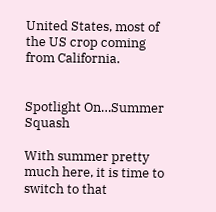United States, most of the US crop coming from California.


Spotlight On…Summer Squash

With summer pretty much here, it is time to switch to that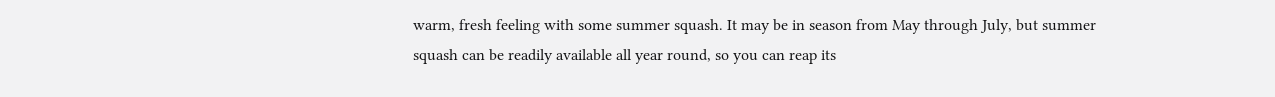warm, fresh feeling with some summer squash. It may be in season from May through July, but summer squash can be readily available all year round, so you can reap its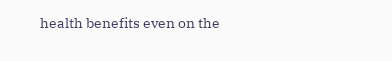health benefits even on the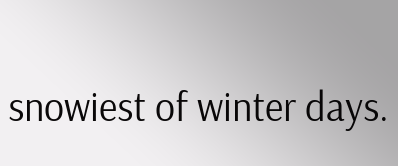snowiest of winter days.